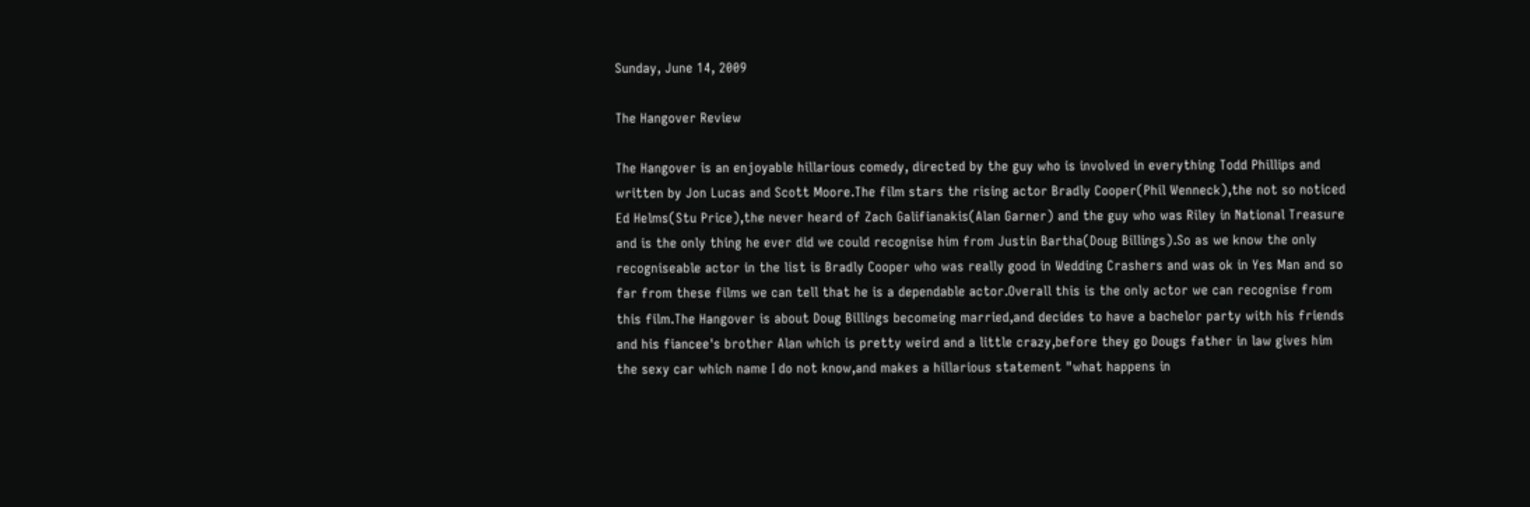Sunday, June 14, 2009

The Hangover Review

The Hangover is an enjoyable hillarious comedy, directed by the guy who is involved in everything Todd Phillips and written by Jon Lucas and Scott Moore.The film stars the rising actor Bradly Cooper(Phil Wenneck),the not so noticed Ed Helms(Stu Price),the never heard of Zach Galifianakis(Alan Garner) and the guy who was Riley in National Treasure and is the only thing he ever did we could recognise him from Justin Bartha(Doug Billings).So as we know the only recogniseable actor in the list is Bradly Cooper who was really good in Wedding Crashers and was ok in Yes Man and so far from these films we can tell that he is a dependable actor.Overall this is the only actor we can recognise from this film.The Hangover is about Doug Billings becomeing married,and decides to have a bachelor party with his friends and his fiancee's brother Alan which is pretty weird and a little crazy,before they go Dougs father in law gives him the sexy car which name I do not know,and makes a hillarious statement "what happens in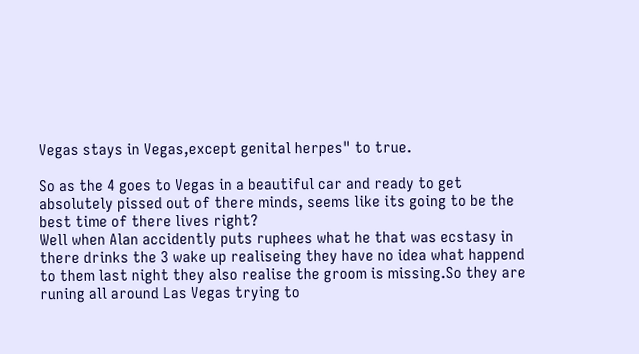Vegas stays in Vegas,except genital herpes" to true.

So as the 4 goes to Vegas in a beautiful car and ready to get absolutely pissed out of there minds, seems like its going to be the best time of there lives right?
Well when Alan accidently puts ruphees what he that was ecstasy in there drinks the 3 wake up realiseing they have no idea what happend to them last night they also realise the groom is missing.So they are runing all around Las Vegas trying to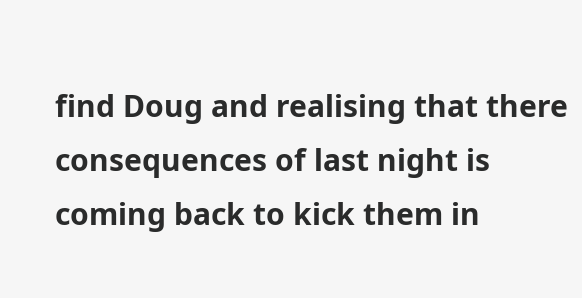find Doug and realising that there consequences of last night is coming back to kick them in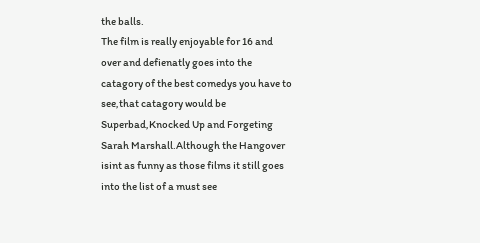the balls.
The film is really enjoyable for 16 and over and defienatly goes into the catagory of the best comedys you have to see,that catagory would be Superbad,Knocked Up and Forgeting Sarah Marshall.Although the Hangover isint as funny as those films it still goes into the list of a must see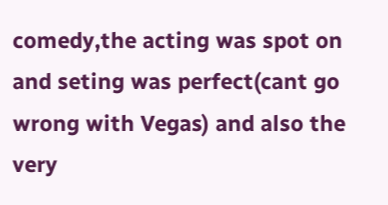comedy,the acting was spot on and seting was perfect(cant go wrong with Vegas) and also the very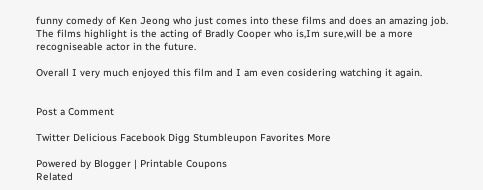funny comedy of Ken Jeong who just comes into these films and does an amazing job.
The films highlight is the acting of Bradly Cooper who is,Im sure,will be a more recogniseable actor in the future.

Overall I very much enjoyed this film and I am even cosidering watching it again.


Post a Comment

Twitter Delicious Facebook Digg Stumbleupon Favorites More

Powered by Blogger | Printable Coupons
Related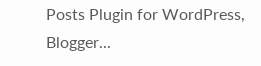Posts Plugin for WordPress, Blogger...